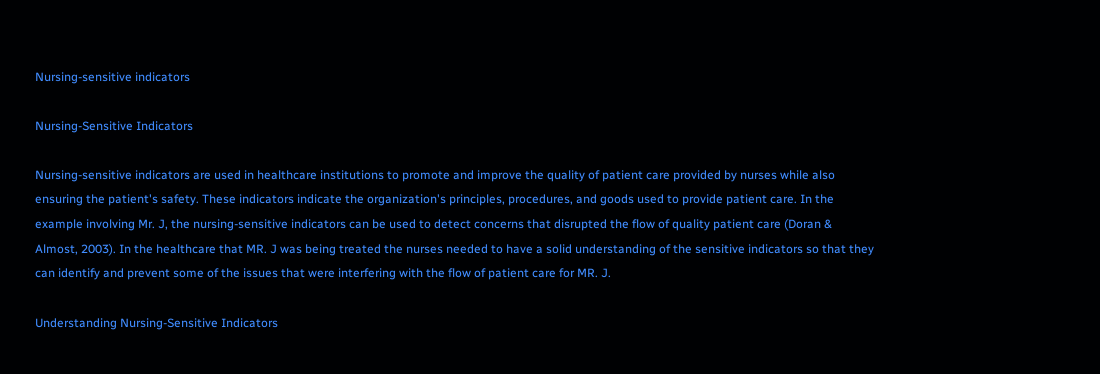Nursing-sensitive indicators

Nursing-Sensitive Indicators

Nursing-sensitive indicators are used in healthcare institutions to promote and improve the quality of patient care provided by nurses while also ensuring the patient's safety. These indicators indicate the organization's principles, procedures, and goods used to provide patient care. In the example involving Mr. J, the nursing-sensitive indicators can be used to detect concerns that disrupted the flow of quality patient care (Doran & Almost, 2003). In the healthcare that MR. J was being treated the nurses needed to have a solid understanding of the sensitive indicators so that they can identify and prevent some of the issues that were interfering with the flow of patient care for MR. J.

Understanding Nursing-Sensitive Indicators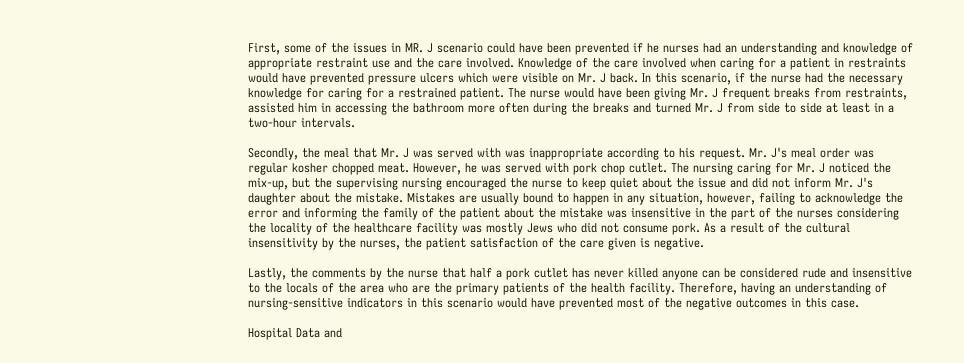First, some of the issues in MR. J scenario could have been prevented if he nurses had an understanding and knowledge of appropriate restraint use and the care involved. Knowledge of the care involved when caring for a patient in restraints would have prevented pressure ulcers which were visible on Mr. J back. In this scenario, if the nurse had the necessary knowledge for caring for a restrained patient. The nurse would have been giving Mr. J frequent breaks from restraints, assisted him in accessing the bathroom more often during the breaks and turned Mr. J from side to side at least in a two-hour intervals.

Secondly, the meal that Mr. J was served with was inappropriate according to his request. Mr. J's meal order was regular kosher chopped meat. However, he was served with pork chop cutlet. The nursing caring for Mr. J noticed the mix-up, but the supervising nursing encouraged the nurse to keep quiet about the issue and did not inform Mr. J's daughter about the mistake. Mistakes are usually bound to happen in any situation, however, failing to acknowledge the error and informing the family of the patient about the mistake was insensitive in the part of the nurses considering the locality of the healthcare facility was mostly Jews who did not consume pork. As a result of the cultural insensitivity by the nurses, the patient satisfaction of the care given is negative.

Lastly, the comments by the nurse that half a pork cutlet has never killed anyone can be considered rude and insensitive to the locals of the area who are the primary patients of the health facility. Therefore, having an understanding of nursing-sensitive indicators in this scenario would have prevented most of the negative outcomes in this case.

Hospital Data and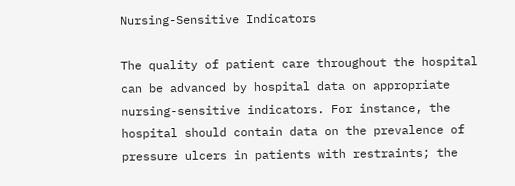Nursing-Sensitive Indicators

The quality of patient care throughout the hospital can be advanced by hospital data on appropriate nursing-sensitive indicators. For instance, the hospital should contain data on the prevalence of pressure ulcers in patients with restraints; the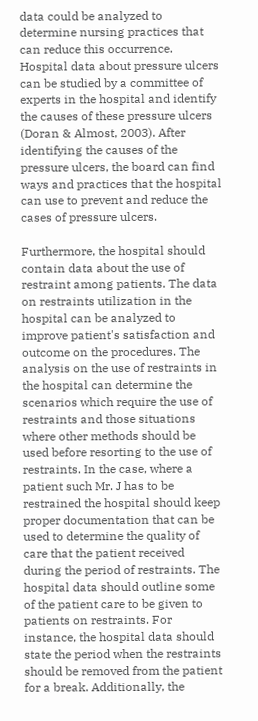data could be analyzed to determine nursing practices that can reduce this occurrence. Hospital data about pressure ulcers can be studied by a committee of experts in the hospital and identify the causes of these pressure ulcers (Doran & Almost, 2003). After identifying the causes of the pressure ulcers, the board can find ways and practices that the hospital can use to prevent and reduce the cases of pressure ulcers.

Furthermore, the hospital should contain data about the use of restraint among patients. The data on restraints utilization in the hospital can be analyzed to improve patient's satisfaction and outcome on the procedures. The analysis on the use of restraints in the hospital can determine the scenarios which require the use of restraints and those situations where other methods should be used before resorting to the use of restraints. In the case, where a patient such Mr. J has to be restrained the hospital should keep proper documentation that can be used to determine the quality of care that the patient received during the period of restraints. The hospital data should outline some of the patient care to be given to patients on restraints. For instance, the hospital data should state the period when the restraints should be removed from the patient for a break. Additionally, the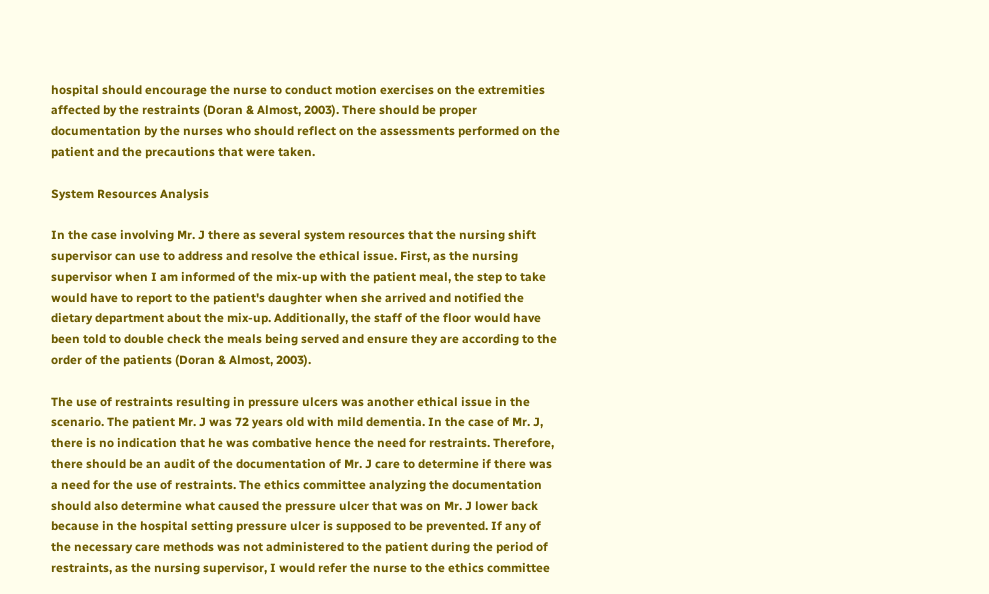hospital should encourage the nurse to conduct motion exercises on the extremities affected by the restraints (Doran & Almost, 2003). There should be proper documentation by the nurses who should reflect on the assessments performed on the patient and the precautions that were taken.

System Resources Analysis

In the case involving Mr. J there as several system resources that the nursing shift supervisor can use to address and resolve the ethical issue. First, as the nursing supervisor when I am informed of the mix-up with the patient meal, the step to take would have to report to the patient's daughter when she arrived and notified the dietary department about the mix-up. Additionally, the staff of the floor would have been told to double check the meals being served and ensure they are according to the order of the patients (Doran & Almost, 2003).

The use of restraints resulting in pressure ulcers was another ethical issue in the scenario. The patient Mr. J was 72 years old with mild dementia. In the case of Mr. J, there is no indication that he was combative hence the need for restraints. Therefore, there should be an audit of the documentation of Mr. J care to determine if there was a need for the use of restraints. The ethics committee analyzing the documentation should also determine what caused the pressure ulcer that was on Mr. J lower back because in the hospital setting pressure ulcer is supposed to be prevented. If any of the necessary care methods was not administered to the patient during the period of restraints, as the nursing supervisor, I would refer the nurse to the ethics committee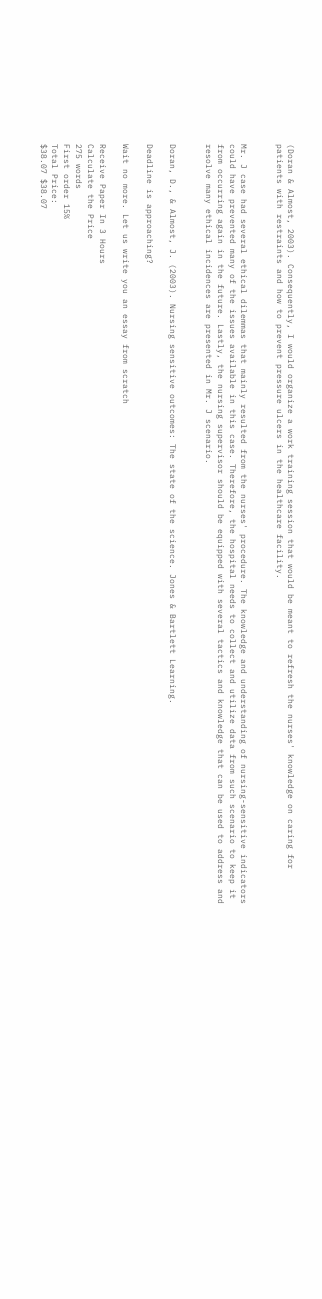(Doran & Almost, 2003). Consequently, I would organize a work training session that would be meant to refresh the nurses' knowledge on caring for patients with restraints and how to prevent pressure ulcers in the healthcare facility.


Mr. J case had several ethical dilemmas that mainly resulted from the nurses' procedure. The knowledge and understanding of nursing-sensitive indicators could have prevented many of the issues available in this case. Therefore, the hospital needs to collect and utilize data from such scenario to keep it from occurring again in the future. Lastly, the nursing supervisor should be equipped with several tactics and knowledge that can be used to address and resolve many ethical incidences are presented in Mr. J scenario.


Doran, D., & Almost, J. (2003). Nursing sensitive outcomes: The state of the science. Jones & Bartlett Learning.

Deadline is approaching?

Wait no more. Let us write you an essay from scratch

Receive Paper In 3 Hours
Calculate the Price
275 words
First order 15%
Total Price:
$38.07 $38.07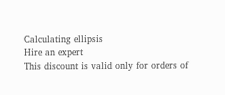Calculating ellipsis
Hire an expert
This discount is valid only for orders of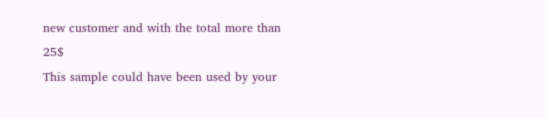new customer and with the total more than 25$
This sample could have been used by your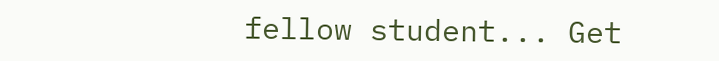fellow student... Get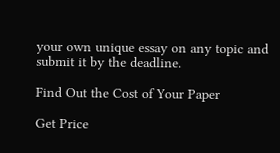your own unique essay on any topic and submit it by the deadline.

Find Out the Cost of Your Paper

Get Price